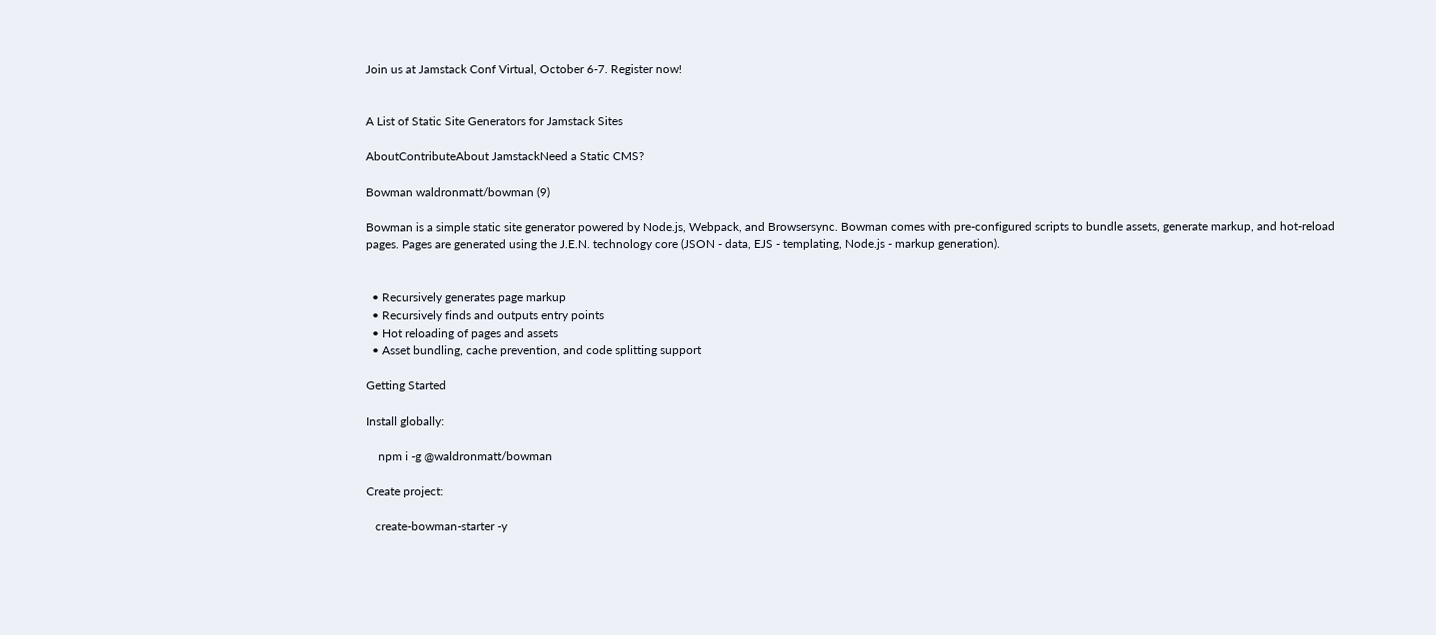Join us at Jamstack Conf Virtual, October 6-7. Register now!


A List of Static Site Generators for Jamstack Sites

AboutContributeAbout JamstackNeed a Static CMS?

Bowman waldronmatt/bowman (9)

Bowman is a simple static site generator powered by Node.js, Webpack, and Browsersync. Bowman comes with pre-configured scripts to bundle assets, generate markup, and hot-reload pages. Pages are generated using the J.E.N. technology core (JSON - data, EJS - templating, Node.js - markup generation).


  • Recursively generates page markup
  • Recursively finds and outputs entry points
  • Hot reloading of pages and assets
  • Asset bundling, cache prevention, and code splitting support

Getting Started

Install globally:

    npm i -g @waldronmatt/bowman

Create project:

   create-bowman-starter -y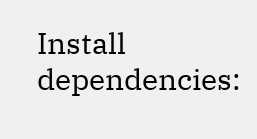Install dependencies: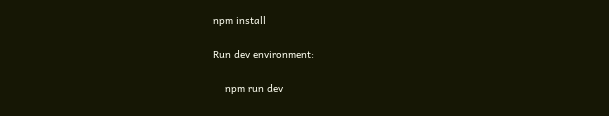npm install

Run dev environment:

    npm run dev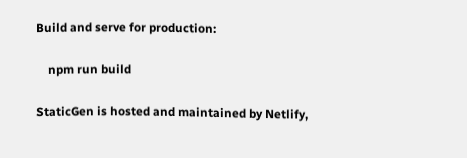Build and serve for production:

    npm run build

StaticGen is hosted and maintained by Netlify,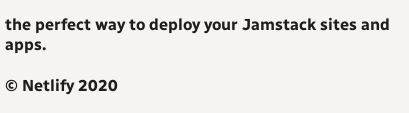the perfect way to deploy your Jamstack sites and apps.

© Netlify 2020